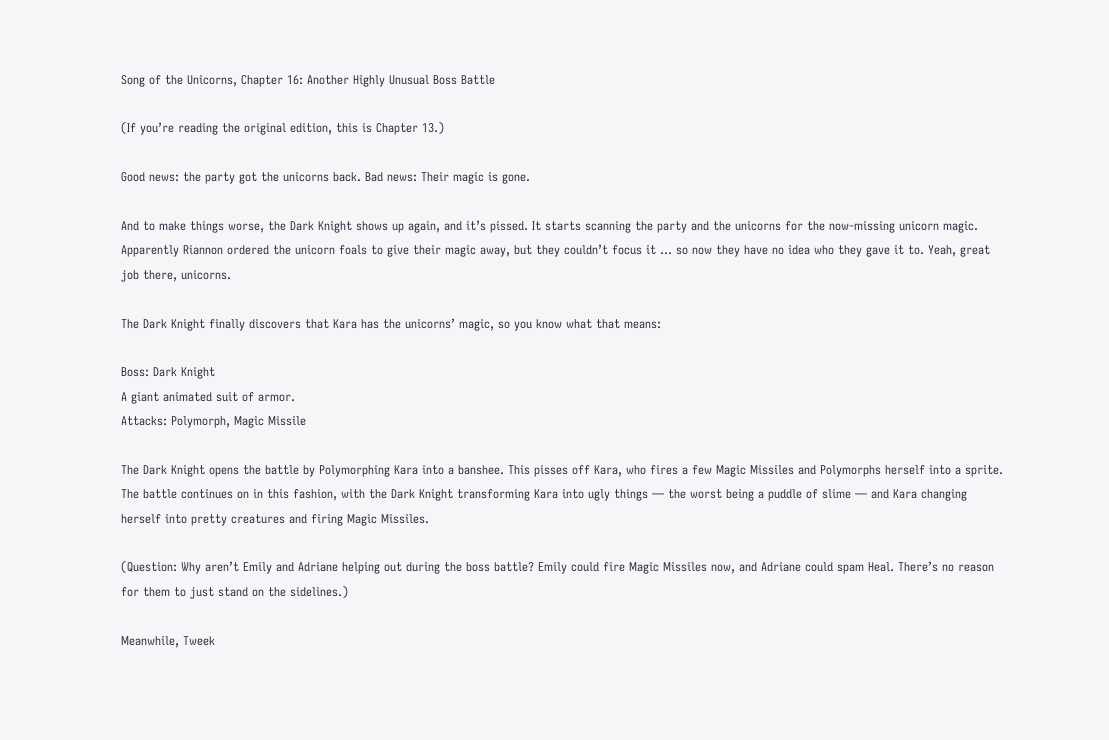Song of the Unicorns, Chapter 16: Another Highly Unusual Boss Battle

(If you’re reading the original edition, this is Chapter 13.)

Good news: the party got the unicorns back. Bad news: Their magic is gone.

And to make things worse, the Dark Knight shows up again, and it’s pissed. It starts scanning the party and the unicorns for the now-missing unicorn magic. Apparently Riannon ordered the unicorn foals to give their magic away, but they couldn’t focus it … so now they have no idea who they gave it to. Yeah, great job there, unicorns.

The Dark Knight finally discovers that Kara has the unicorns’ magic, so you know what that means:

Boss: Dark Knight
A giant animated suit of armor.
Attacks: Polymorph, Magic Missile

The Dark Knight opens the battle by Polymorphing Kara into a banshee. This pisses off Kara, who fires a few Magic Missiles and Polymorphs herself into a sprite. The battle continues on in this fashion, with the Dark Knight transforming Kara into ugly things — the worst being a puddle of slime — and Kara changing herself into pretty creatures and firing Magic Missiles.

(Question: Why aren’t Emily and Adriane helping out during the boss battle? Emily could fire Magic Missiles now, and Adriane could spam Heal. There’s no reason for them to just stand on the sidelines.)

Meanwhile, Tweek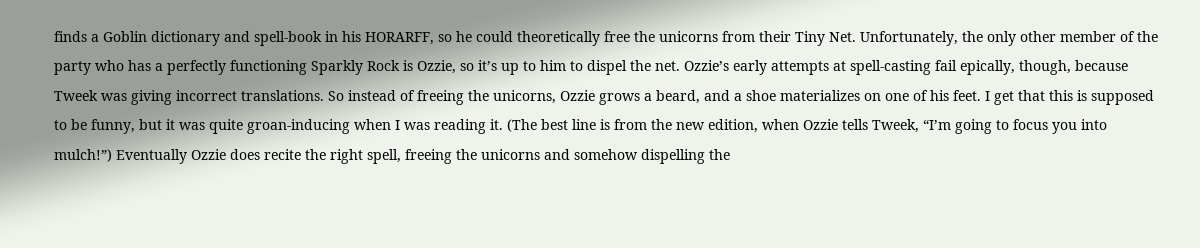finds a Goblin dictionary and spell-book in his HORARFF, so he could theoretically free the unicorns from their Tiny Net. Unfortunately, the only other member of the party who has a perfectly functioning Sparkly Rock is Ozzie, so it’s up to him to dispel the net. Ozzie’s early attempts at spell-casting fail epically, though, because Tweek was giving incorrect translations. So instead of freeing the unicorns, Ozzie grows a beard, and a shoe materializes on one of his feet. I get that this is supposed to be funny, but it was quite groan-inducing when I was reading it. (The best line is from the new edition, when Ozzie tells Tweek, “I’m going to focus you into mulch!”) Eventually Ozzie does recite the right spell, freeing the unicorns and somehow dispelling the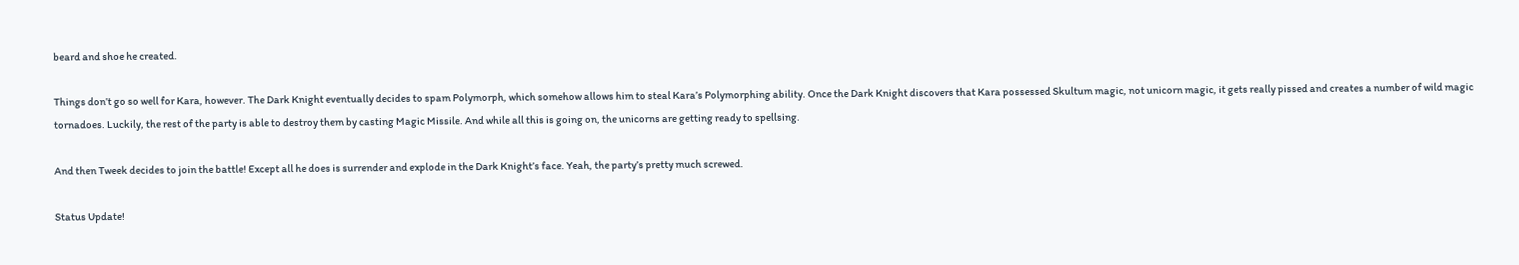beard and shoe he created.

Things don’t go so well for Kara, however. The Dark Knight eventually decides to spam Polymorph, which somehow allows him to steal Kara’s Polymorphing ability. Once the Dark Knight discovers that Kara possessed Skultum magic, not unicorn magic, it gets really pissed and creates a number of wild magic tornadoes. Luckily, the rest of the party is able to destroy them by casting Magic Missile. And while all this is going on, the unicorns are getting ready to spellsing.

And then Tweek decides to join the battle! Except all he does is surrender and explode in the Dark Knight’s face. Yeah, the party’s pretty much screwed.

Status Update!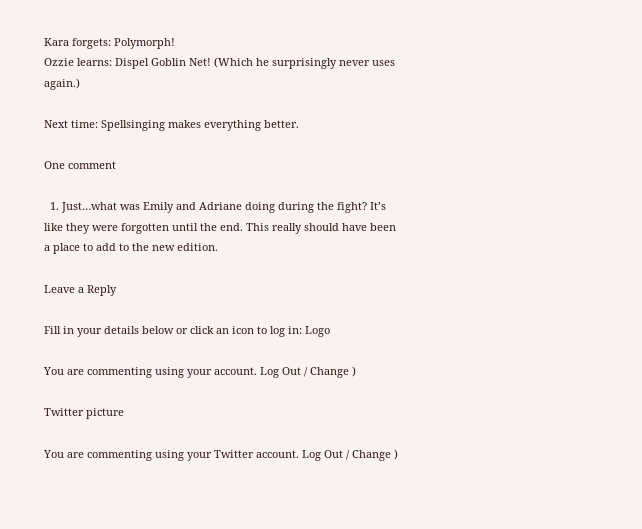Kara forgets: Polymorph!
Ozzie learns: Dispel Goblin Net! (Which he surprisingly never uses again.)

Next time: Spellsinging makes everything better.

One comment

  1. Just…what was Emily and Adriane doing during the fight? It’s like they were forgotten until the end. This really should have been a place to add to the new edition.

Leave a Reply

Fill in your details below or click an icon to log in: Logo

You are commenting using your account. Log Out / Change )

Twitter picture

You are commenting using your Twitter account. Log Out / Change )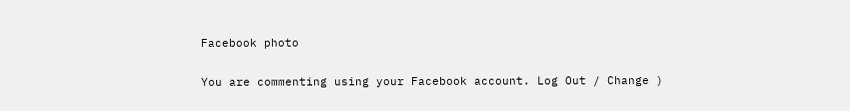Facebook photo

You are commenting using your Facebook account. Log Out / Change )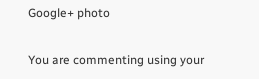Google+ photo

You are commenting using your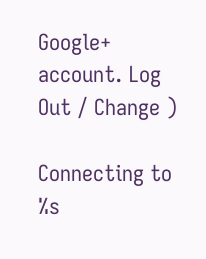Google+ account. Log Out / Change )

Connecting to %s